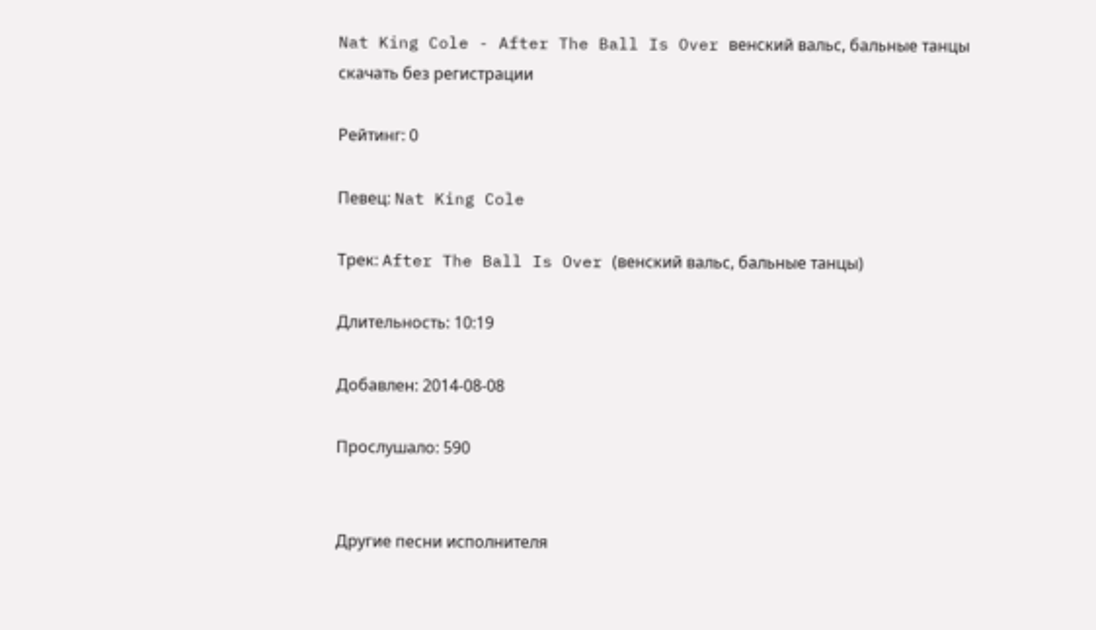Nat King Cole - After The Ball Is Over венский вальс, бальные танцы скачать без регистрации

Рейтинг: 0

Певец: Nat King Cole

Трек: After The Ball Is Over (венский вальс, бальные танцы)

Длительность: 10:19

Добавлен: 2014-08-08

Прослушало: 590


Другие песни исполнителя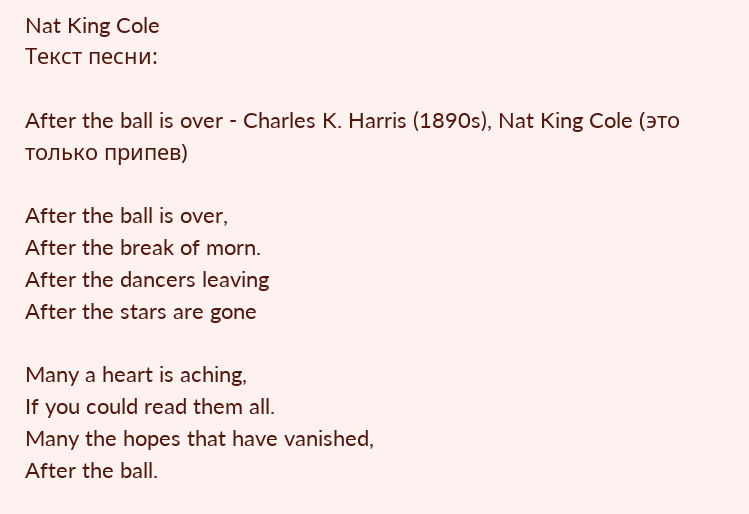Nat King Cole
Текст песни:

After the ball is over - Charles K. Harris (1890s), Nat King Cole (это только припев)

After the ball is over,
After the break of morn.
After the dancers leaving
After the stars are gone

Many a heart is aching,
If you could read them all.
Many the hopes that have vanished,
After the ball.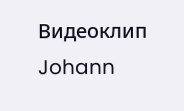Видеоклип Johann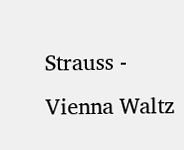Strauss - Vienna Waltz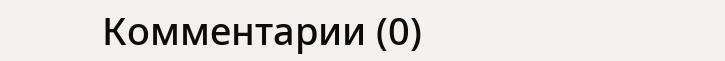Комментарии (0)